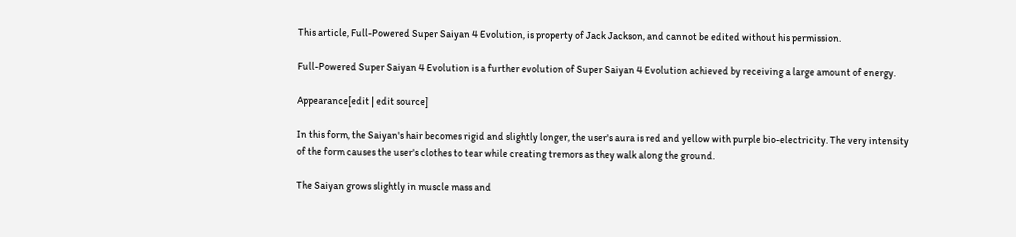This article, Full-Powered Super Saiyan 4 Evolution, is property of Jack Jackson, and cannot be edited without his permission.

Full-Powered Super Saiyan 4 Evolution is a further evolution of Super Saiyan 4 Evolution achieved by receiving a large amount of energy.

Appearance[edit | edit source]

In this form, the Saiyan's hair becomes rigid and slightly longer, the user's aura is red and yellow with purple bio-electricity. The very intensity of the form causes the user's clothes to tear while creating tremors as they walk along the ground.

The Saiyan grows slightly in muscle mass and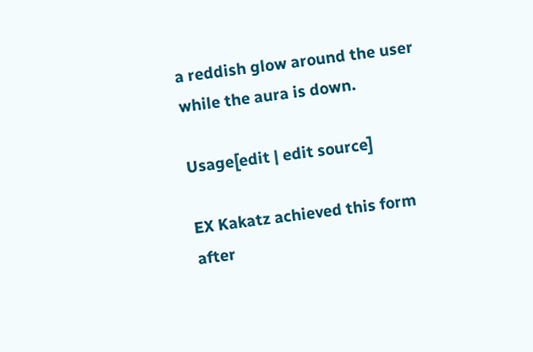a reddish glow around the user while the aura is down.

Usage[edit | edit source]

EX Kakatz achieved this form after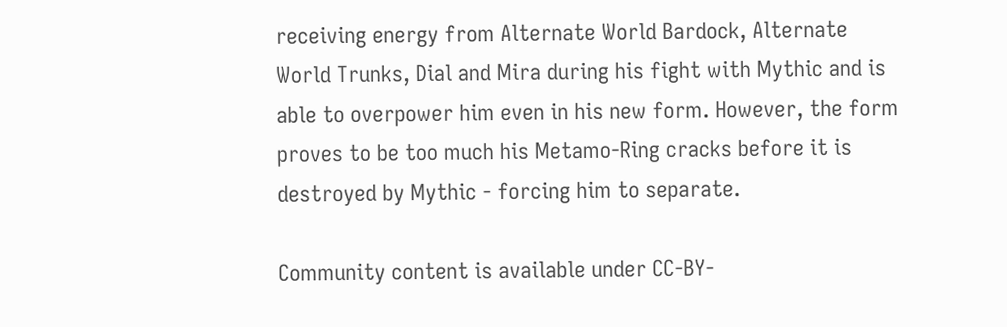receiving energy from Alternate World Bardock, Alternate World Trunks, Dial and Mira during his fight with Mythic and is able to overpower him even in his new form. However, the form proves to be too much his Metamo-Ring cracks before it is destroyed by Mythic - forcing him to separate.

Community content is available under CC-BY-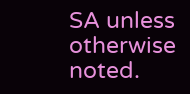SA unless otherwise noted.